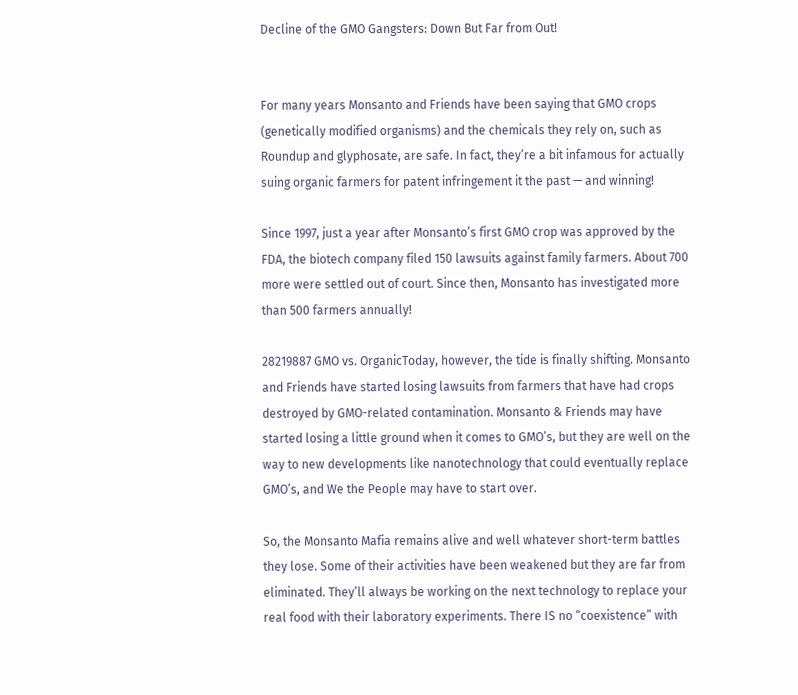Decline of the GMO Gangsters: Down But Far from Out!


For many years Monsanto and Friends have been saying that GMO crops (genetically modified organisms) and the chemicals they rely on, such as Roundup and glyphosate, are safe. In fact, they’re a bit infamous for actually suing organic farmers for patent infringement it the past — and winning!

Since 1997, just a year after Monsanto’s first GMO crop was approved by the FDA, the biotech company filed 150 lawsuits against family farmers. About 700 more were settled out of court. Since then, Monsanto has investigated more than 500 farmers annually!

28219887 GMO vs. OrganicToday, however, the tide is finally shifting. Monsanto and Friends have started losing lawsuits from farmers that have had crops destroyed by GMO-related contamination. Monsanto & Friends may have started losing a little ground when it comes to GMO’s, but they are well on the way to new developments like nanotechnology that could eventually replace GMO’s, and We the People may have to start over.

So, the Monsanto Mafia remains alive and well whatever short-term battles they lose. Some of their activities have been weakened but they are far from eliminated. They’ll always be working on the next technology to replace your real food with their laboratory experiments. There IS no “coexistence” with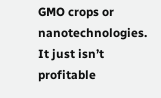GMO crops or nanotechnologies. It just isn’t profitable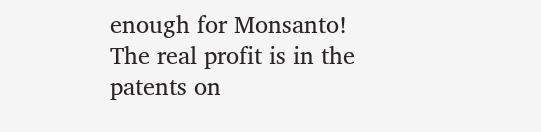enough for Monsanto! The real profit is in the patents on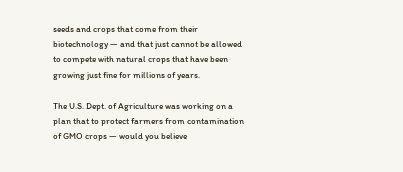seeds and crops that come from their biotechnology — and that just cannot be allowed to compete with natural crops that have been growing just fine for millions of years.

The U.S. Dept. of Agriculture was working on a plan that to protect farmers from contamination of GMO crops — would you believe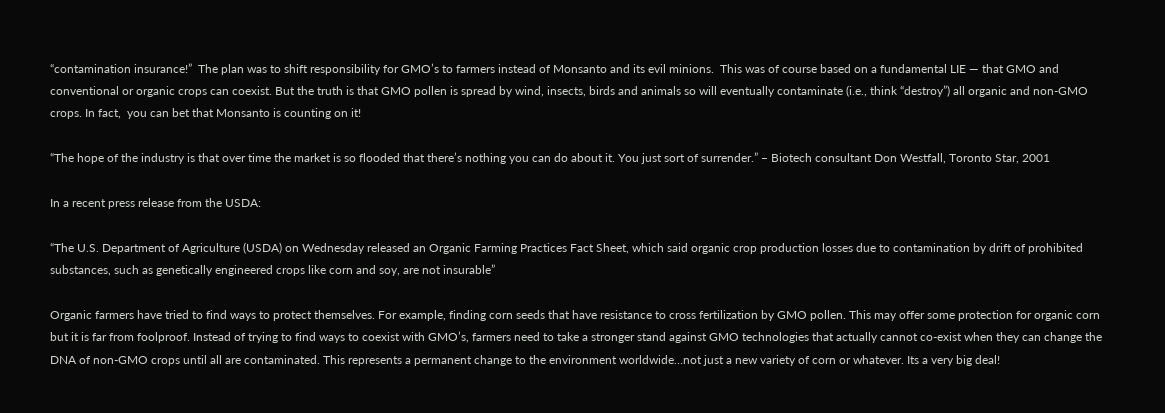“contamination insurance!”  The plan was to shift responsibility for GMO’s to farmers instead of Monsanto and its evil minions.  This was of course based on a fundamental LIE — that GMO and conventional or organic crops can coexist. But the truth is that GMO pollen is spread by wind, insects, birds and animals so will eventually contaminate (i.e., think “destroy”) all organic and non-GMO crops. In fact,  you can bet that Monsanto is counting on it!

“The hope of the industry is that over time the market is so flooded that there’s nothing you can do about it. You just sort of surrender.” – Biotech consultant Don Westfall, Toronto Star, 2001

In a recent press release from the USDA:

“The U.S. Department of Agriculture (USDA) on Wednesday released an Organic Farming Practices Fact Sheet, which said organic crop production losses due to contamination by drift of prohibited substances, such as genetically engineered crops like corn and soy, are not insurable”

Organic farmers have tried to find ways to protect themselves. For example, finding corn seeds that have resistance to cross fertilization by GMO pollen. This may offer some protection for organic corn but it is far from foolproof. Instead of trying to find ways to coexist with GMO’s, farmers need to take a stronger stand against GMO technologies that actually cannot co-exist when they can change the DNA of non-GMO crops until all are contaminated. This represents a permanent change to the environment worldwide…not just a new variety of corn or whatever. Its a very big deal!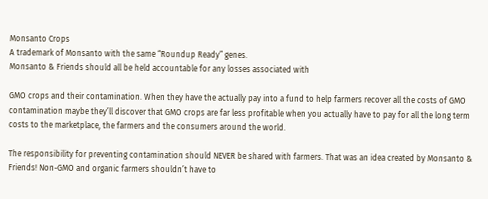Monsanto Crops
A trademark of Monsanto with the same “Roundup Ready” genes.
Monsanto & Friends should all be held accountable for any losses associated with

GMO crops and their contamination. When they have the actually pay into a fund to help farmers recover all the costs of GMO contamination maybe they’ll discover that GMO crops are far less profitable when you actually have to pay for all the long term costs to the marketplace, the farmers and the consumers around the world.

The responsibility for preventing contamination should NEVER be shared with farmers. That was an idea created by Monsanto & Friends! Non-GMO and organic farmers shouldn’t have to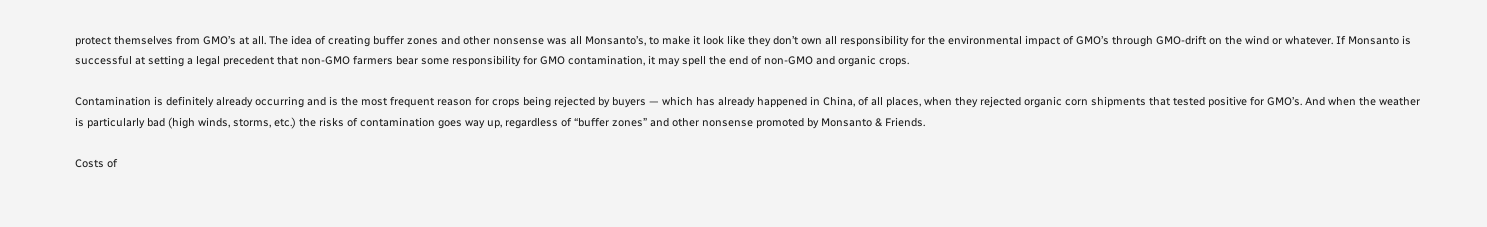protect themselves from GMO’s at all. The idea of creating buffer zones and other nonsense was all Monsanto’s, to make it look like they don’t own all responsibility for the environmental impact of GMO’s through GMO-drift on the wind or whatever. If Monsanto is successful at setting a legal precedent that non-GMO farmers bear some responsibility for GMO contamination, it may spell the end of non-GMO and organic crops.

Contamination is definitely already occurring and is the most frequent reason for crops being rejected by buyers — which has already happened in China, of all places, when they rejected organic corn shipments that tested positive for GMO’s. And when the weather is particularly bad (high winds, storms, etc.) the risks of contamination goes way up, regardless of “buffer zones” and other nonsense promoted by Monsanto & Friends.

Costs of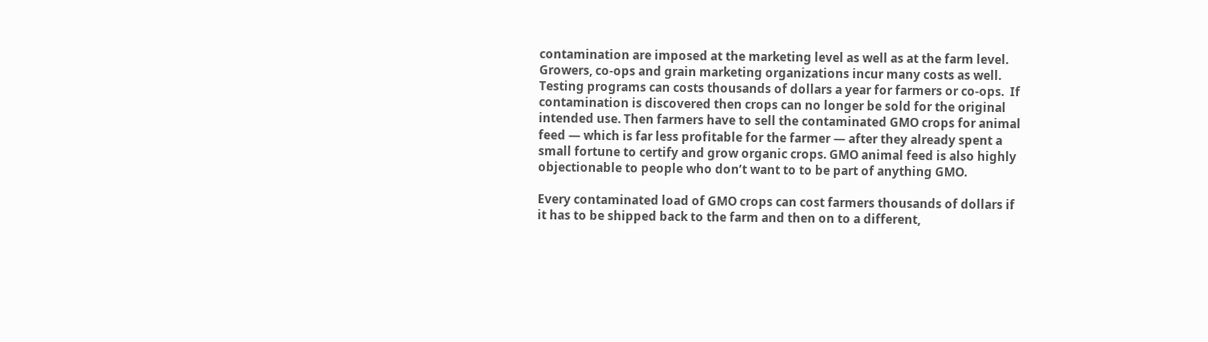contamination are imposed at the marketing level as well as at the farm level. Growers, co-ops and grain marketing organizations incur many costs as well. Testing programs can costs thousands of dollars a year for farmers or co-ops.  If contamination is discovered then crops can no longer be sold for the original intended use. Then farmers have to sell the contaminated GMO crops for animal feed — which is far less profitable for the farmer — after they already spent a small fortune to certify and grow organic crops. GMO animal feed is also highly objectionable to people who don’t want to to be part of anything GMO.

Every contaminated load of GMO crops can cost farmers thousands of dollars if it has to be shipped back to the farm and then on to a different,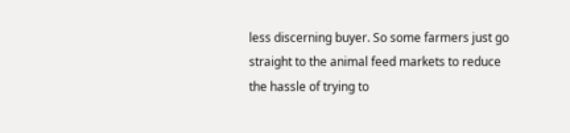less discerning buyer. So some farmers just go straight to the animal feed markets to reduce the hassle of trying to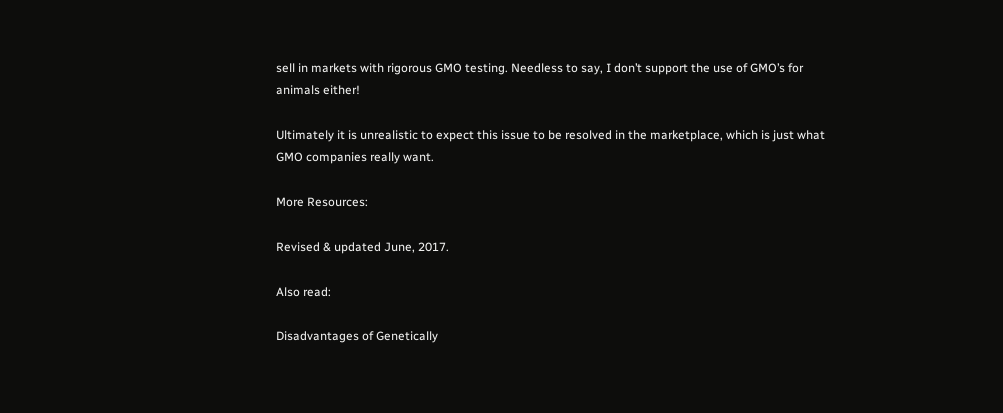sell in markets with rigorous GMO testing. Needless to say, I don’t support the use of GMO’s for animals either!

Ultimately it is unrealistic to expect this issue to be resolved in the marketplace, which is just what GMO companies really want.

More Resources:

Revised & updated June, 2017.

Also read:

Disadvantages of Genetically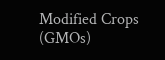Modified Crops (GMOs)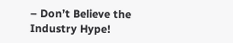– Don’t Believe the Industry Hype!